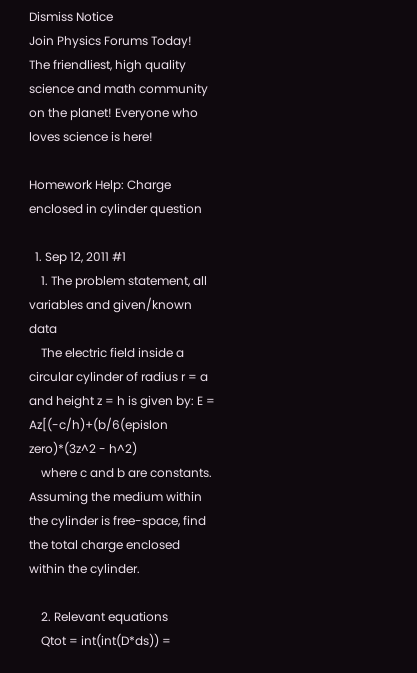Dismiss Notice
Join Physics Forums Today!
The friendliest, high quality science and math community on the planet! Everyone who loves science is here!

Homework Help: Charge enclosed in cylinder question

  1. Sep 12, 2011 #1
    1. The problem statement, all variables and given/known data
    The electric field inside a circular cylinder of radius r = a and height z = h is given by: E = Az[(-c/h)+(b/6(epislon zero)*(3z^2 - h^2)
    where c and b are constants. Assuming the medium within the cylinder is free-space, find the total charge enclosed within the cylinder.

    2. Relevant equations
    Qtot = int(int(D*ds)) =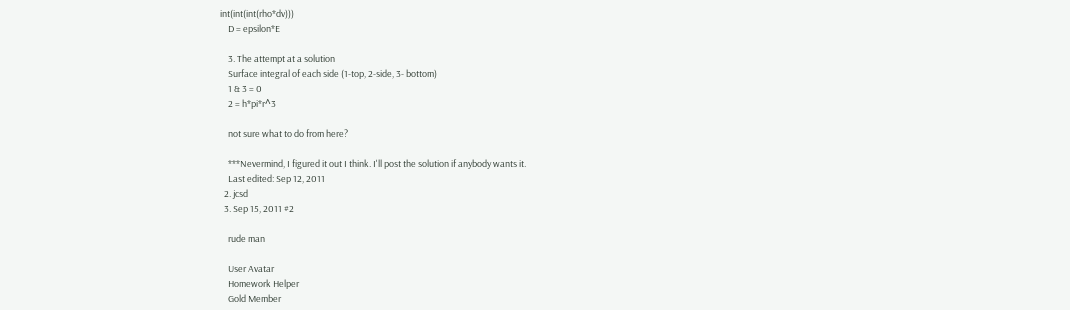int(int(int(rho*dv)))
    D = epsilon*E

    3. The attempt at a solution
    Surface integral of each side (1-top, 2-side, 3- bottom)
    1 & 3 = 0
    2 = h*pi*r^3

    not sure what to do from here?

    ***Nevermind, I figured it out I think. I'll post the solution if anybody wants it.
    Last edited: Sep 12, 2011
  2. jcsd
  3. Sep 15, 2011 #2

    rude man

    User Avatar
    Homework Helper
    Gold Member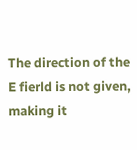The direction of the E fierld is not given, making it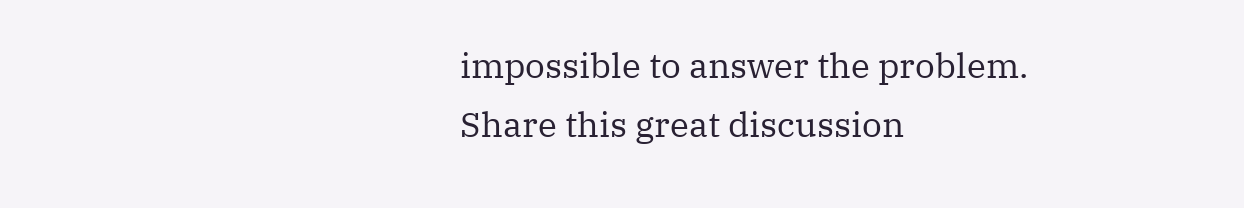impossible to answer the problem.
Share this great discussion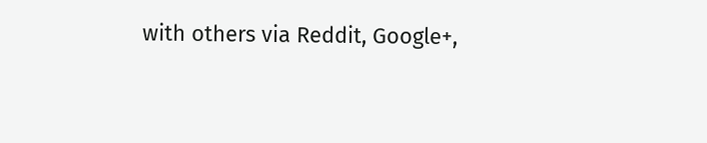with others via Reddit, Google+,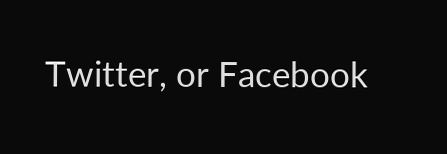Twitter, or Facebook